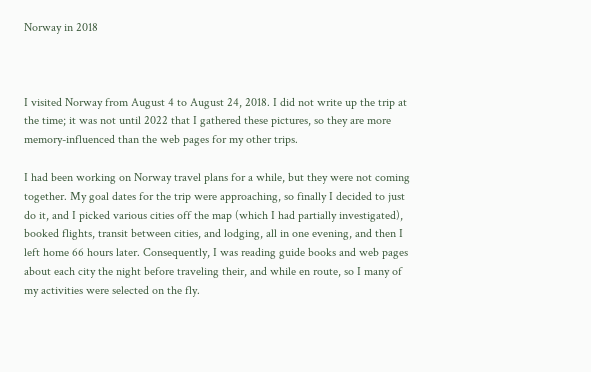Norway in 2018



I visited Norway from August 4 to August 24, 2018. I did not write up the trip at the time; it was not until 2022 that I gathered these pictures, so they are more memory-influenced than the web pages for my other trips.

I had been working on Norway travel plans for a while, but they were not coming together. My goal dates for the trip were approaching, so finally I decided to just do it, and I picked various cities off the map (which I had partially investigated), booked flights, transit between cities, and lodging, all in one evening, and then I left home 66 hours later. Consequently, I was reading guide books and web pages about each city the night before traveling their, and while en route, so I many of my activities were selected on the fly.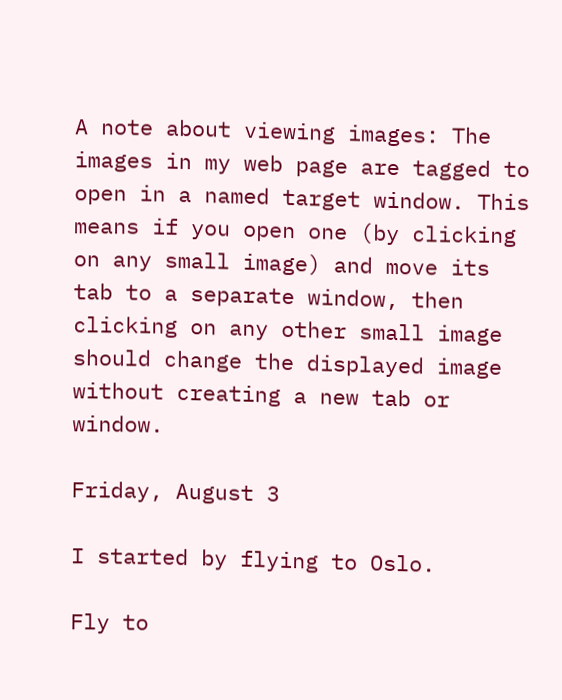A note about viewing images: The images in my web page are tagged to open in a named target window. This means if you open one (by clicking on any small image) and move its tab to a separate window, then clicking on any other small image should change the displayed image without creating a new tab or window.

Friday, August 3

I started by flying to Oslo.

Fly to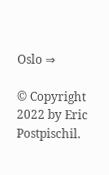Oslo ⇒

© Copyright 2022 by Eric Postpischil.